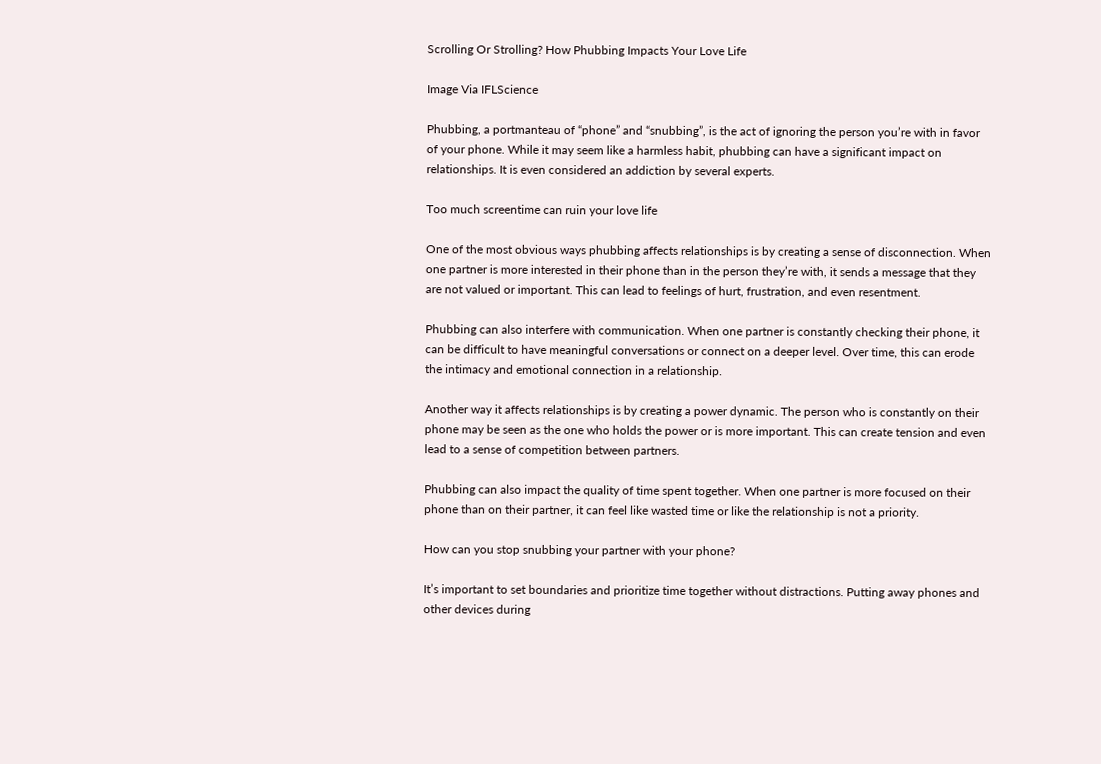Scrolling Or Strolling? How Phubbing Impacts Your Love Life

Image Via IFLScience

Phubbing, a portmanteau of “phone” and “snubbing”, is the act of ignoring the person you’re with in favor of your phone. While it may seem like a harmless habit, phubbing can have a significant impact on relationships. It is even considered an addiction by several experts.

Too much screentime can ruin your love life

One of the most obvious ways phubbing affects relationships is by creating a sense of disconnection. When one partner is more interested in their phone than in the person they’re with, it sends a message that they are not valued or important. This can lead to feelings of hurt, frustration, and even resentment.

Phubbing can also interfere with communication. When one partner is constantly checking their phone, it can be difficult to have meaningful conversations or connect on a deeper level. Over time, this can erode the intimacy and emotional connection in a relationship.

Another way it affects relationships is by creating a power dynamic. The person who is constantly on their phone may be seen as the one who holds the power or is more important. This can create tension and even lead to a sense of competition between partners.

Phubbing can also impact the quality of time spent together. When one partner is more focused on their phone than on their partner, it can feel like wasted time or like the relationship is not a priority.

How can you stop snubbing your partner with your phone?

It’s important to set boundaries and prioritize time together without distractions. Putting away phones and other devices during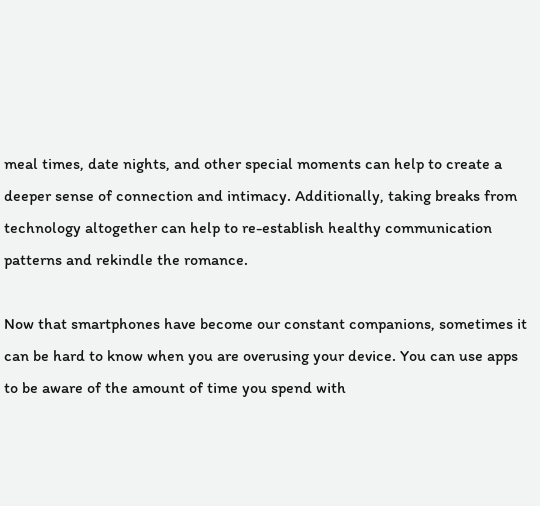meal times, date nights, and other special moments can help to create a deeper sense of connection and intimacy. Additionally, taking breaks from technology altogether can help to re-establish healthy communication patterns and rekindle the romance.

Now that smartphones have become our constant companions, sometimes it can be hard to know when you are overusing your device. You can use apps to be aware of the amount of time you spend with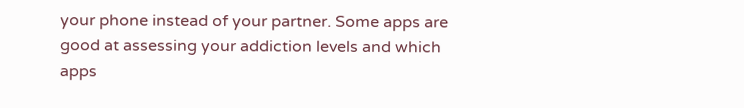your phone instead of your partner. Some apps are good at assessing your addiction levels and which apps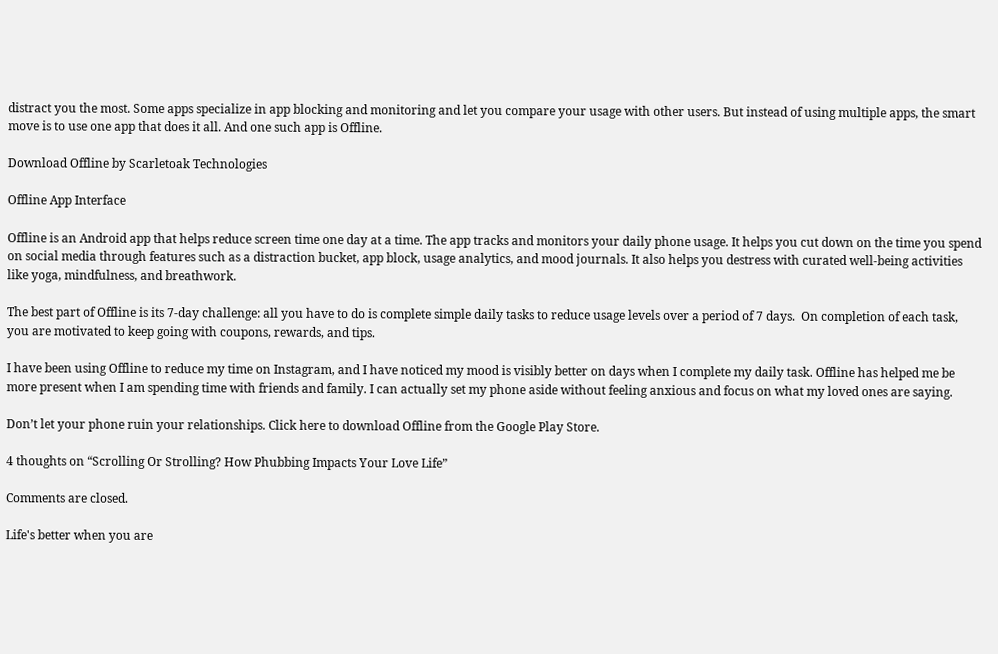distract you the most. Some apps specialize in app blocking and monitoring and let you compare your usage with other users. But instead of using multiple apps, the smart move is to use one app that does it all. And one such app is Offline.

Download Offline by Scarletoak Technologies

Offline App Interface

Offline is an Android app that helps reduce screen time one day at a time. The app tracks and monitors your daily phone usage. It helps you cut down on the time you spend on social media through features such as a distraction bucket, app block, usage analytics, and mood journals. It also helps you destress with curated well-being activities like yoga, mindfulness, and breathwork.

The best part of Offline is its 7-day challenge: all you have to do is complete simple daily tasks to reduce usage levels over a period of 7 days.  On completion of each task, you are motivated to keep going with coupons, rewards, and tips.

I have been using Offline to reduce my time on Instagram, and I have noticed my mood is visibly better on days when I complete my daily task. Offline has helped me be more present when I am spending time with friends and family. I can actually set my phone aside without feeling anxious and focus on what my loved ones are saying.

Don’t let your phone ruin your relationships. Click here to download Offline from the Google Play Store.

4 thoughts on “Scrolling Or Strolling? How Phubbing Impacts Your Love Life”

Comments are closed.

Life's better when you are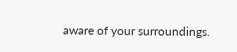aware of your surroundings.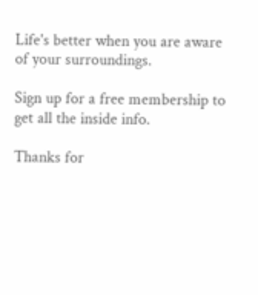Life's better when you are aware of your surroundings.

Sign up for a free membership to get all the inside info.

Thanks for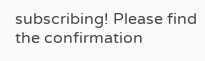subscribing! Please find the confirmation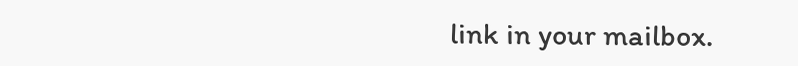link in your mailbox.